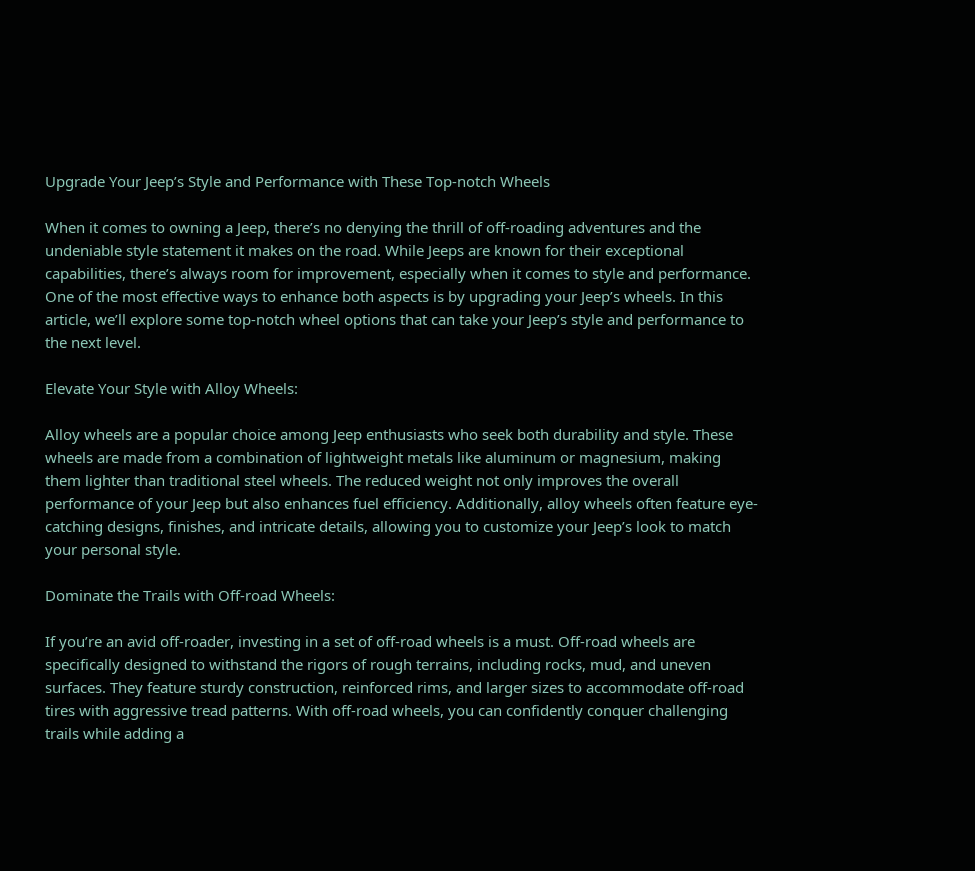Upgrade Your Jeep’s Style and Performance with These Top-notch Wheels

When it comes to owning a Jeep, there’s no denying the thrill of off-roading adventures and the undeniable style statement it makes on the road. While Jeeps are known for their exceptional capabilities, there’s always room for improvement, especially when it comes to style and performance. One of the most effective ways to enhance both aspects is by upgrading your Jeep’s wheels. In this article, we’ll explore some top-notch wheel options that can take your Jeep’s style and performance to the next level.

Elevate Your Style with Alloy Wheels:

Alloy wheels are a popular choice among Jeep enthusiasts who seek both durability and style. These wheels are made from a combination of lightweight metals like aluminum or magnesium, making them lighter than traditional steel wheels. The reduced weight not only improves the overall performance of your Jeep but also enhances fuel efficiency. Additionally, alloy wheels often feature eye-catching designs, finishes, and intricate details, allowing you to customize your Jeep’s look to match your personal style.

Dominate the Trails with Off-road Wheels:

If you’re an avid off-roader, investing in a set of off-road wheels is a must. Off-road wheels are specifically designed to withstand the rigors of rough terrains, including rocks, mud, and uneven surfaces. They feature sturdy construction, reinforced rims, and larger sizes to accommodate off-road tires with aggressive tread patterns. With off-road wheels, you can confidently conquer challenging trails while adding a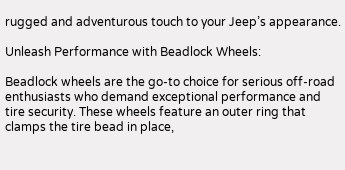rugged and adventurous touch to your Jeep’s appearance.

Unleash Performance with Beadlock Wheels:

Beadlock wheels are the go-to choice for serious off-road enthusiasts who demand exceptional performance and tire security. These wheels feature an outer ring that clamps the tire bead in place,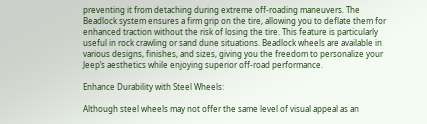preventing it from detaching during extreme off-roading maneuvers. The Beadlock system ensures a firm grip on the tire, allowing you to deflate them for enhanced traction without the risk of losing the tire. This feature is particularly useful in rock crawling or sand dune situations. Beadlock wheels are available in various designs, finishes, and sizes, giving you the freedom to personalize your Jeep’s aesthetics while enjoying superior off-road performance.

Enhance Durability with Steel Wheels:

Although steel wheels may not offer the same level of visual appeal as an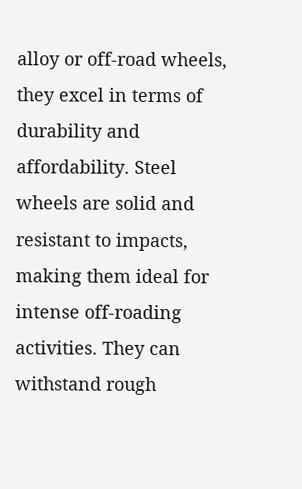alloy or off-road wheels, they excel in terms of durability and affordability. Steel wheels are solid and resistant to impacts, making them ideal for intense off-roading activities. They can withstand rough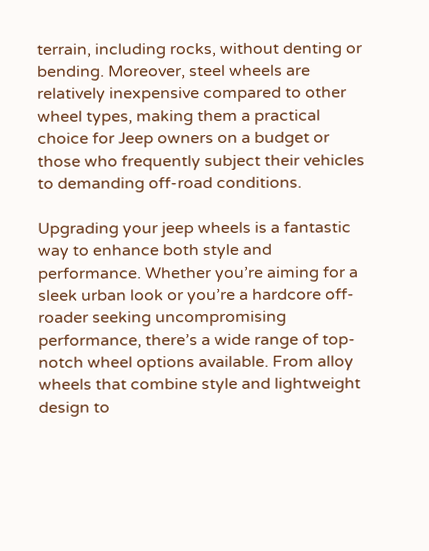terrain, including rocks, without denting or bending. Moreover, steel wheels are relatively inexpensive compared to other wheel types, making them a practical choice for Jeep owners on a budget or those who frequently subject their vehicles to demanding off-road conditions.

Upgrading your jeep wheels is a fantastic way to enhance both style and performance. Whether you’re aiming for a sleek urban look or you’re a hardcore off-roader seeking uncompromising performance, there’s a wide range of top-notch wheel options available. From alloy wheels that combine style and lightweight design to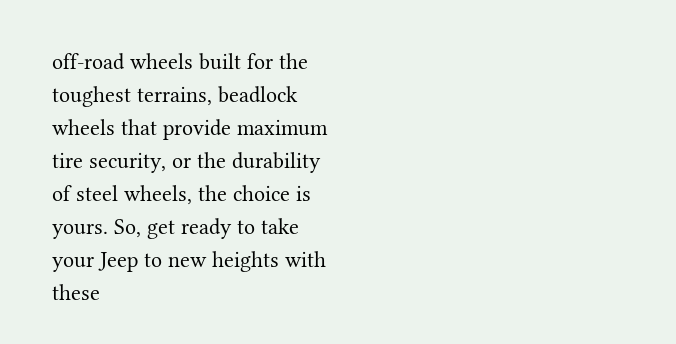off-road wheels built for the toughest terrains, beadlock wheels that provide maximum tire security, or the durability of steel wheels, the choice is yours. So, get ready to take your Jeep to new heights with these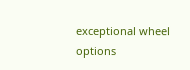exceptional wheel options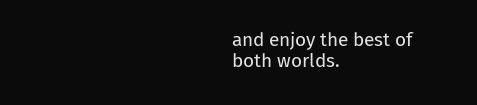and enjoy the best of both worlds.